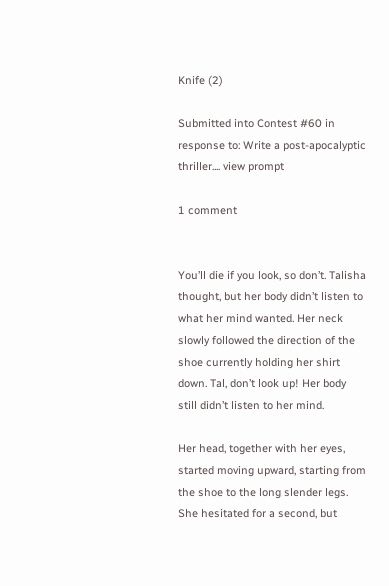Knife (2)

Submitted into Contest #60 in response to: Write a post-apocalyptic thriller.... view prompt

1 comment


You’ll die if you look, so don’t. Talisha thought, but her body didn’t listen to what her mind wanted. Her neck slowly followed the direction of the shoe currently holding her shirt down. Tal, don’t look up! Her body still didn’t listen to her mind.

Her head, together with her eyes, started moving upward, starting from the shoe to the long slender legs. She hesitated for a second, but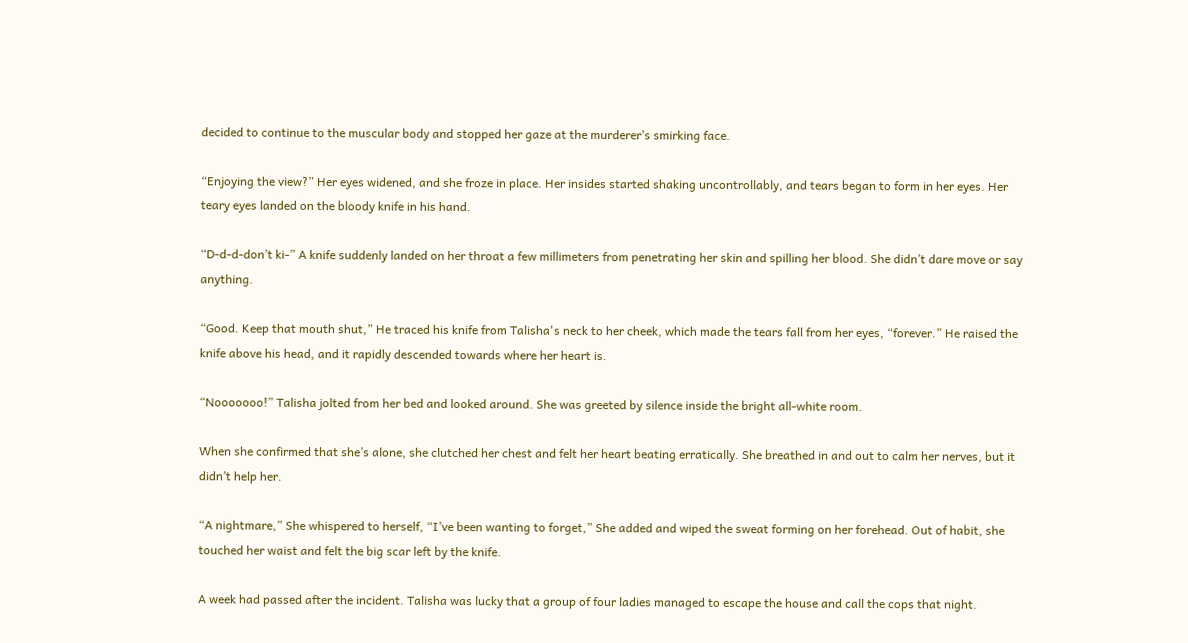decided to continue to the muscular body and stopped her gaze at the murderer’s smirking face.

“Enjoying the view?” Her eyes widened, and she froze in place. Her insides started shaking uncontrollably, and tears began to form in her eyes. Her teary eyes landed on the bloody knife in his hand.

“D-d-d-don’t ki-” A knife suddenly landed on her throat a few millimeters from penetrating her skin and spilling her blood. She didn’t dare move or say anything.

“Good. Keep that mouth shut,” He traced his knife from Talisha's neck to her cheek, which made the tears fall from her eyes, “forever.” He raised the knife above his head, and it rapidly descended towards where her heart is.

“Nooooooo!” Talisha jolted from her bed and looked around. She was greeted by silence inside the bright all-white room.

When she confirmed that she’s alone, she clutched her chest and felt her heart beating erratically. She breathed in and out to calm her nerves, but it didn’t help her.

“A nightmare,” She whispered to herself, “I’ve been wanting to forget,” She added and wiped the sweat forming on her forehead. Out of habit, she touched her waist and felt the big scar left by the knife.

A week had passed after the incident. Talisha was lucky that a group of four ladies managed to escape the house and call the cops that night.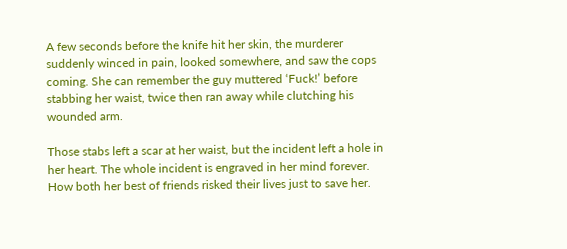A few seconds before the knife hit her skin, the murderer suddenly winced in pain, looked somewhere, and saw the cops coming. She can remember the guy muttered ‘Fuck!’ before stabbing her waist, twice then ran away while clutching his wounded arm.

Those stabs left a scar at her waist, but the incident left a hole in her heart. The whole incident is engraved in her mind forever. How both her best of friends risked their lives just to save her.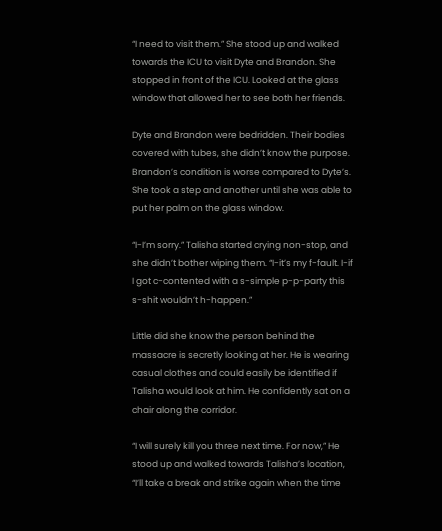“I need to visit them.” She stood up and walked towards the ICU to visit Dyte and Brandon. She stopped in front of the ICU. Looked at the glass window that allowed her to see both her friends.

Dyte and Brandon were bedridden. Their bodies covered with tubes, she didn’t know the purpose. Brandon’s condition is worse compared to Dyte’s. She took a step and another until she was able to put her palm on the glass window.

“I-I’m sorry.” Talisha started crying non-stop, and she didn’t bother wiping them. “I-it’s my f-fault. I-if I got c-contented with a s-simple p-p-party this s-shit wouldn’t h-happen.”

Little did she know the person behind the massacre is secretly looking at her. He is wearing casual clothes and could easily be identified if Talisha would look at him. He confidently sat on a chair along the corridor.

“I will surely kill you three next time. For now,” He stood up and walked towards Talisha’s location, “I’ll take a break and strike again when the time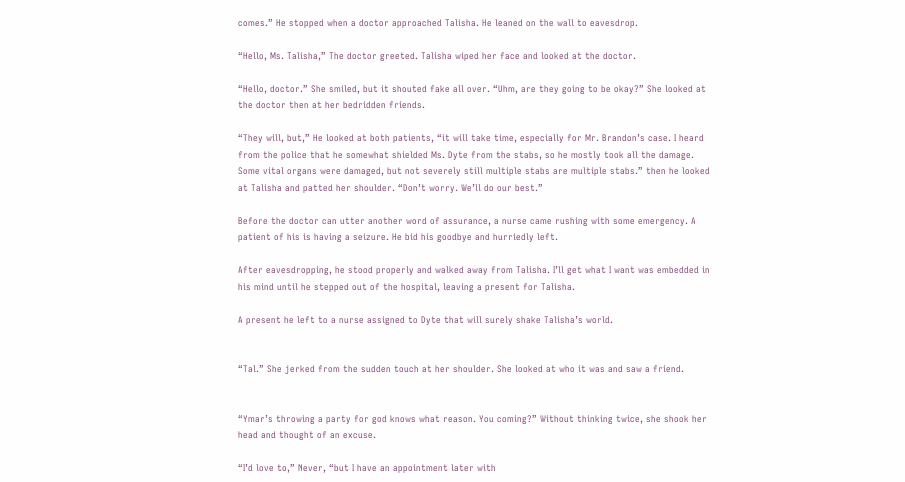comes.” He stopped when a doctor approached Talisha. He leaned on the wall to eavesdrop.

“Hello, Ms. Talisha,” The doctor greeted. Talisha wiped her face and looked at the doctor.

“Hello, doctor.” She smiled, but it shouted fake all over. “Uhm, are they going to be okay?” She looked at the doctor then at her bedridden friends.

“They will, but,” He looked at both patients, “it will take time, especially for Mr. Brandon’s case. I heard from the police that he somewhat shielded Ms. Dyte from the stabs, so he mostly took all the damage. Some vital organs were damaged, but not severely still multiple stabs are multiple stabs.” then he looked at Talisha and patted her shoulder. “Don’t worry. We’ll do our best.”

Before the doctor can utter another word of assurance, a nurse came rushing with some emergency. A patient of his is having a seizure. He bid his goodbye and hurriedly left.

After eavesdropping, he stood properly and walked away from Talisha. I’ll get what I want was embedded in his mind until he stepped out of the hospital, leaving a present for Talisha.

A present he left to a nurse assigned to Dyte that will surely shake Talisha’s world.


“Tal.” She jerked from the sudden touch at her shoulder. She looked at who it was and saw a friend.


“Ymar’s throwing a party for god knows what reason. You coming?” Without thinking twice, she shook her head and thought of an excuse.

“I’d love to,” Never, “but I have an appointment later with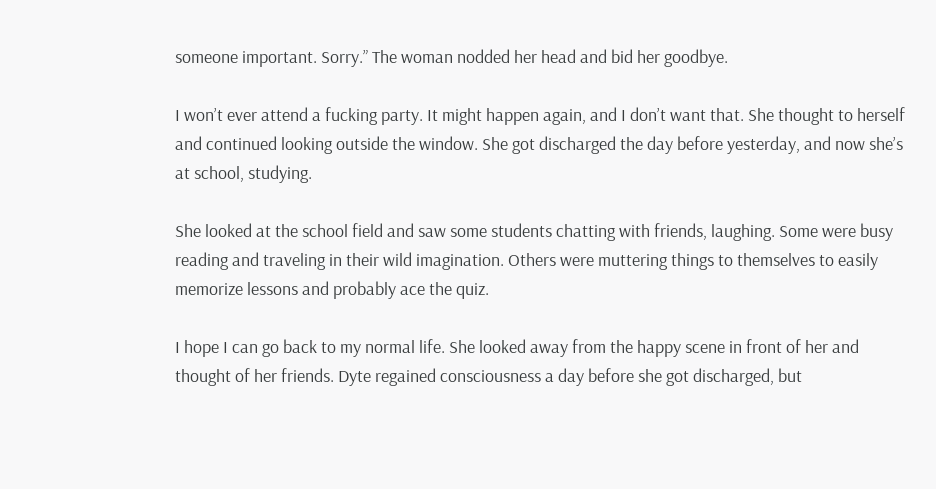someone important. Sorry.” The woman nodded her head and bid her goodbye.

I won’t ever attend a fucking party. It might happen again, and I don’t want that. She thought to herself and continued looking outside the window. She got discharged the day before yesterday, and now she’s at school, studying.

She looked at the school field and saw some students chatting with friends, laughing. Some were busy reading and traveling in their wild imagination. Others were muttering things to themselves to easily memorize lessons and probably ace the quiz.

I hope I can go back to my normal life. She looked away from the happy scene in front of her and thought of her friends. Dyte regained consciousness a day before she got discharged, but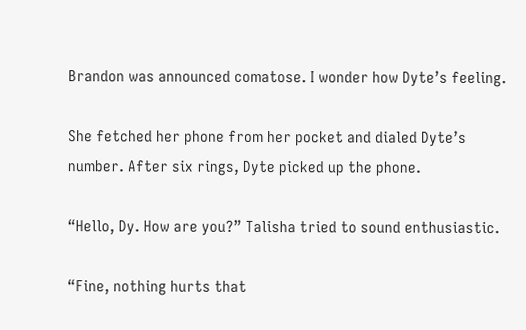Brandon was announced comatose. I wonder how Dyte’s feeling.

She fetched her phone from her pocket and dialed Dyte’s number. After six rings, Dyte picked up the phone.

“Hello, Dy. How are you?” Talisha tried to sound enthusiastic.

“Fine, nothing hurts that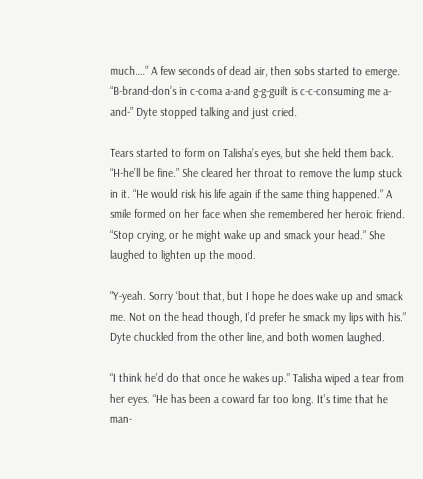much….” A few seconds of dead air, then sobs started to emerge. “B-brand-don’s in c-coma a-and g-g-guilt is c-c-consuming me a-and-” Dyte stopped talking and just cried.

Tears started to form on Talisha’s eyes, but she held them back. “H-he’ll be fine.” She cleared her throat to remove the lump stuck in it. “He would risk his life again if the same thing happened.” A smile formed on her face when she remembered her heroic friend. “Stop crying, or he might wake up and smack your head.” She laughed to lighten up the mood.

“Y-yeah. Sorry ‘bout that, but I hope he does wake up and smack me. Not on the head though, I’d prefer he smack my lips with his.” Dyte chuckled from the other line, and both women laughed.

“I think he’d do that once he wakes up.” Talisha wiped a tear from her eyes. “He has been a coward far too long. It’s time that he man-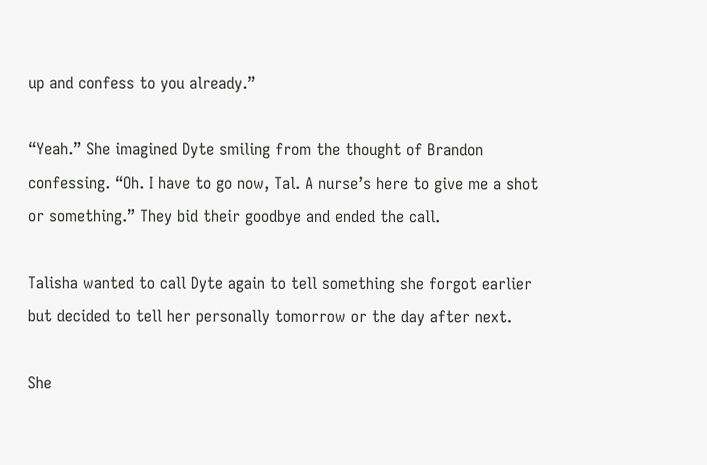up and confess to you already.”

“Yeah.” She imagined Dyte smiling from the thought of Brandon confessing. “Oh. I have to go now, Tal. A nurse’s here to give me a shot or something.” They bid their goodbye and ended the call.

Talisha wanted to call Dyte again to tell something she forgot earlier but decided to tell her personally tomorrow or the day after next.

She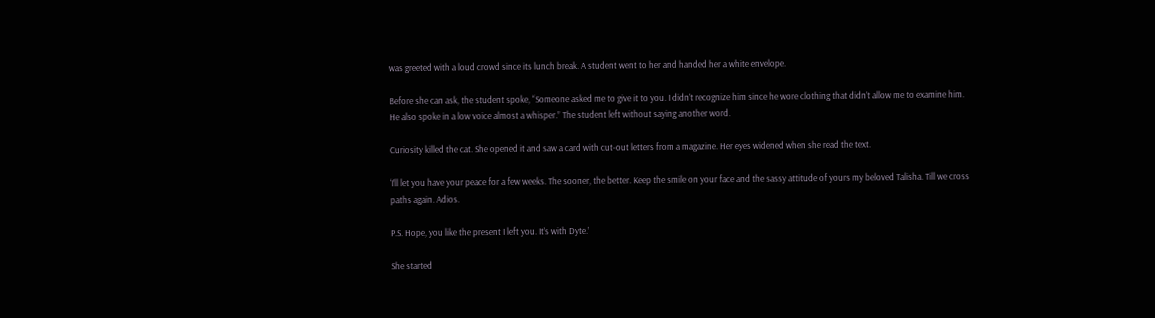was greeted with a loud crowd since its lunch break. A student went to her and handed her a white envelope.

Before she can ask, the student spoke, “Someone asked me to give it to you. I didn’t recognize him since he wore clothing that didn’t allow me to examine him. He also spoke in a low voice almost a whisper.” The student left without saying another word.

Curiosity killed the cat. She opened it and saw a card with cut-out letters from a magazine. Her eyes widened when she read the text.

‘I’ll let you have your peace for a few weeks. The sooner, the better. Keep the smile on your face and the sassy attitude of yours my beloved Talisha. Till we cross paths again. Adios.

P.S. Hope, you like the present I left you. It’s with Dyte.’

She started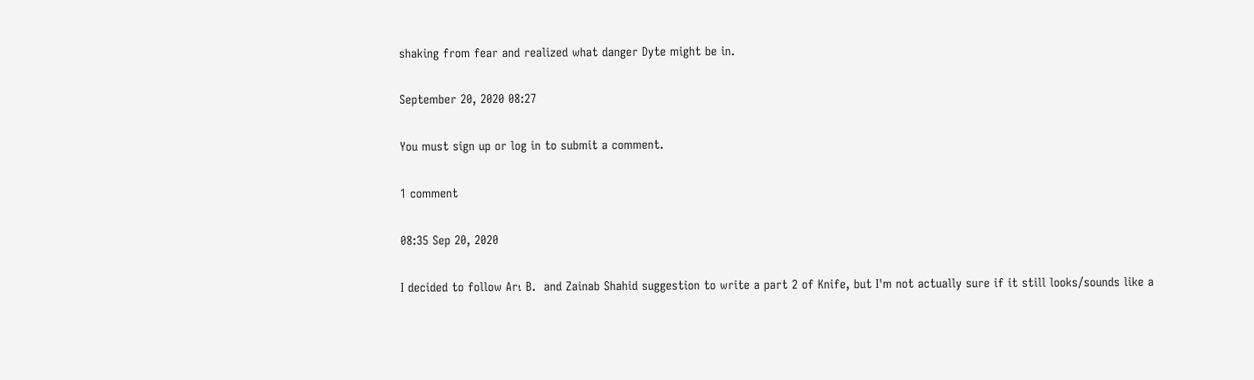shaking from fear and realized what danger Dyte might be in.

September 20, 2020 08:27

You must sign up or log in to submit a comment.

1 comment

08:35 Sep 20, 2020

I decided to follow Arι B.  and Zainab Shahid suggestion to write a part 2 of Knife, but I'm not actually sure if it still looks/sounds like a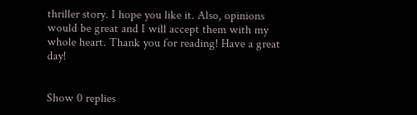thriller story. I hope you like it. Also, opinions would be great and I will accept them with my whole heart. Thank you for reading! Have a great day!


Show 0 replies